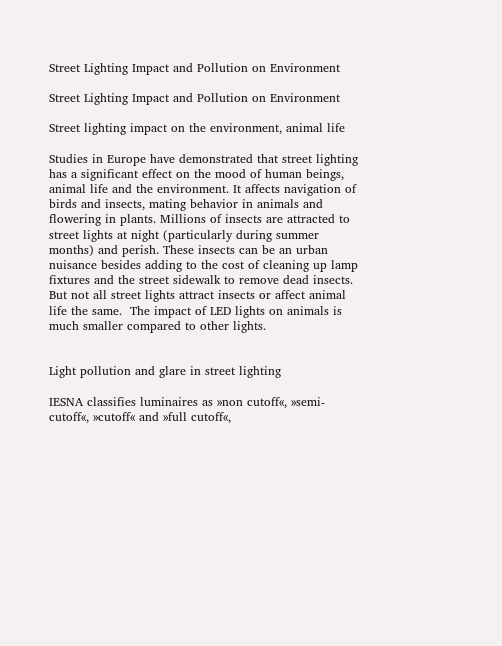Street Lighting Impact and Pollution on Environment

Street Lighting Impact and Pollution on Environment

Street lighting impact on the environment, animal life

Studies in Europe have demonstrated that street lighting has a significant effect on the mood of human beings, animal life and the environment. It affects navigation of birds and insects, mating behavior in animals and flowering in plants. Millions of insects are attracted to street lights at night (particularly during summer months) and perish. These insects can be an urban nuisance besides adding to the cost of cleaning up lamp fixtures and the street sidewalk to remove dead insects. But not all street lights attract insects or affect animal life the same.  The impact of LED lights on animals is much smaller compared to other lights.


Light pollution and glare in street lighting

IESNA classifies luminaires as »non cutoff«, »semi-cutoff«, »cutoff« and »full cutoff«,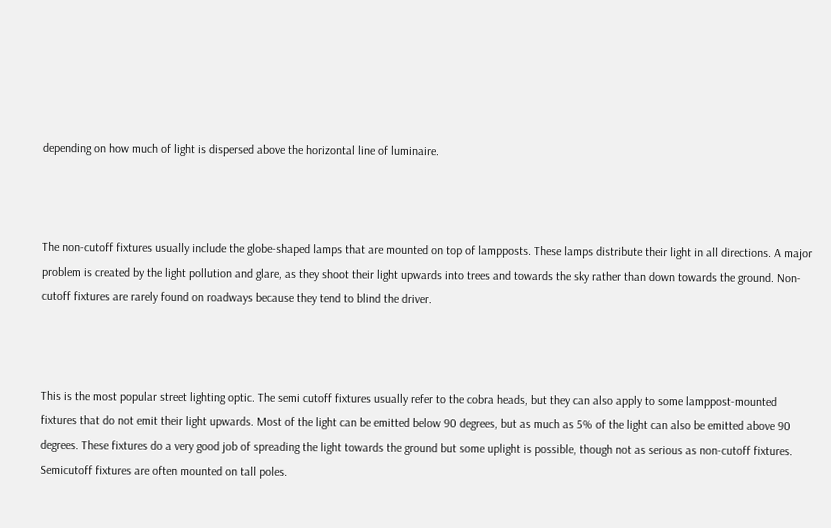depending on how much of light is dispersed above the horizontal line of luminaire.



The non-cutoff fixtures usually include the globe-shaped lamps that are mounted on top of lampposts. These lamps distribute their light in all directions. A major problem is created by the light pollution and glare, as they shoot their light upwards into trees and towards the sky rather than down towards the ground. Non-cutoff fixtures are rarely found on roadways because they tend to blind the driver.



This is the most popular street lighting optic. The semi cutoff fixtures usually refer to the cobra heads, but they can also apply to some lamppost-mounted fixtures that do not emit their light upwards. Most of the light can be emitted below 90 degrees, but as much as 5% of the light can also be emitted above 90 degrees. These fixtures do a very good job of spreading the light towards the ground but some uplight is possible, though not as serious as non-cutoff fixtures. Semicutoff fixtures are often mounted on tall poles.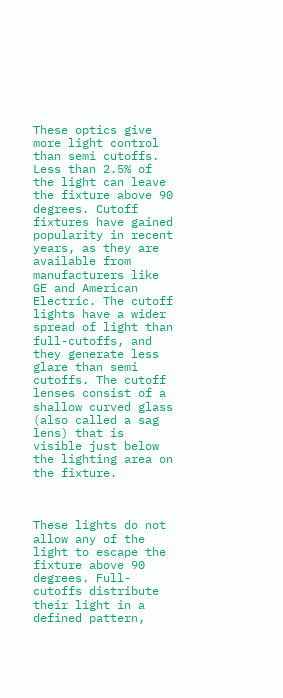These optics give more light control than semi cutoffs. Less than 2.5% of the light can leave the fixture above 90 degrees. Cutoff fixtures have gained popularity in recent years, as they are available from manufacturers like GE and American Electric. The cutoff lights have a wider spread of light than full-cutoffs, and they generate less glare than semi cutoffs. The cutoff lenses consist of a shallow curved glass (also called a sag lens) that is visible just below the lighting area on the fixture.



These lights do not allow any of the light to escape the fixture above 90 degrees. Full-cutoffs distribute their light in a defined pattern,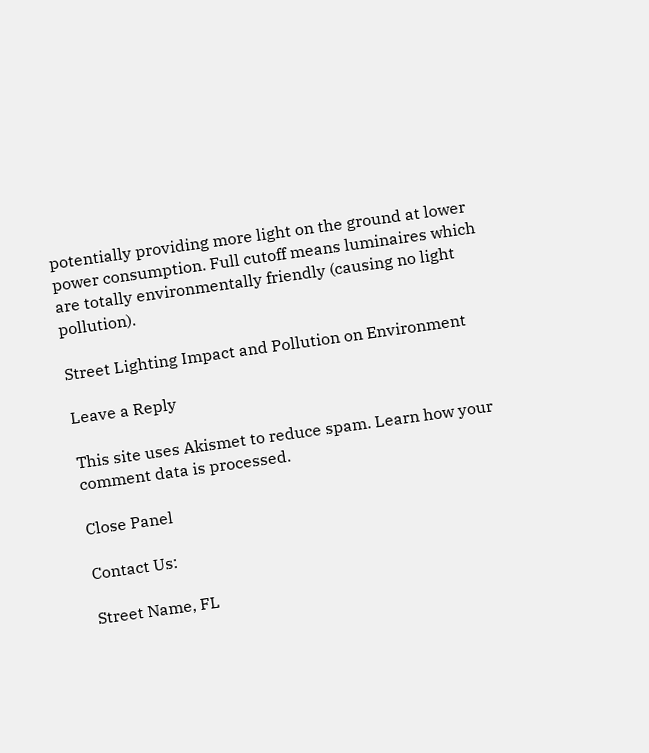potentially providing more light on the ground at lower power consumption. Full cutoff means luminaires which are totally environmentally friendly (causing no light pollution).

Street Lighting Impact and Pollution on Environment

Leave a Reply

This site uses Akismet to reduce spam. Learn how your comment data is processed.

Close Panel

Contact Us:

Street Name, FL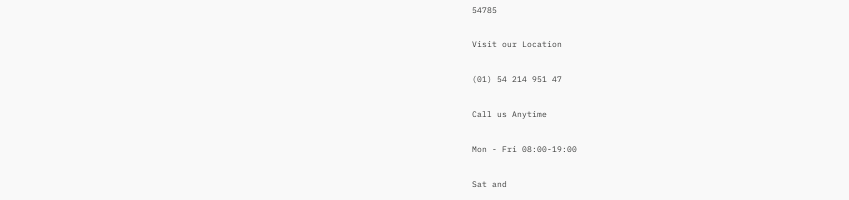54785

Visit our Location

(01) 54 214 951 47

Call us Anytime

Mon - Fri 08:00-19:00

Sat and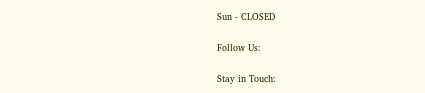Sun - CLOSED

Follow Us:

Stay in Touch: